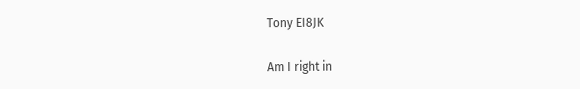Tony EI8JK

Am I right in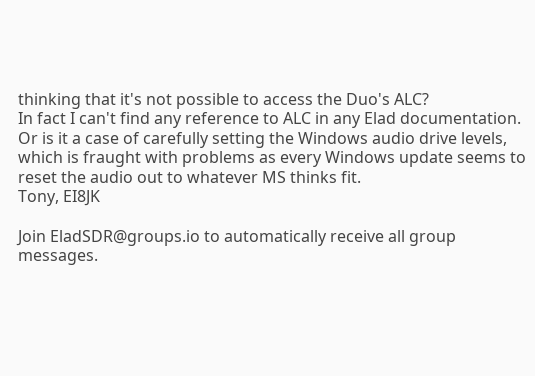thinking that it's not possible to access the Duo's ALC?
In fact I can't find any reference to ALC in any Elad documentation.
Or is it a case of carefully setting the Windows audio drive levels, which is fraught with problems as every Windows update seems to reset the audio out to whatever MS thinks fit.
Tony, EI8JK

Join EladSDR@groups.io to automatically receive all group messages.